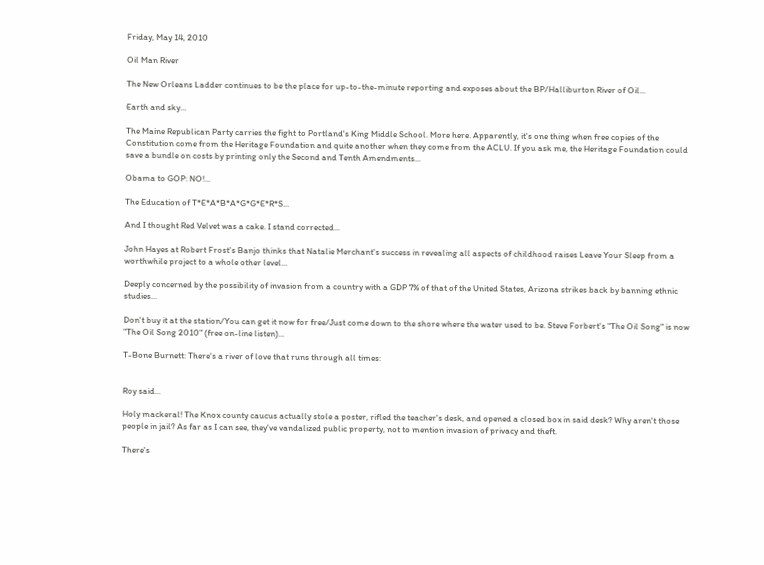Friday, May 14, 2010

Oil Man River

The New Orleans Ladder continues to be the place for up-to-the-minute reporting and exposes about the BP/Halliburton River of Oil...

Earth and sky...

The Maine Republican Party carries the fight to Portland's King Middle School. More here. Apparently, it's one thing when free copies of the Constitution come from the Heritage Foundation and quite another when they come from the ACLU. If you ask me, the Heritage Foundation could save a bundle on costs by printing only the Second and Tenth Amendments...

Obama to GOP: NO!...

The Education of T*E*A*B*A*G*G*E*R*S...

And I thought Red Velvet was a cake. I stand corrected...

John Hayes at Robert Frost's Banjo thinks that Natalie Merchant's success in revealing all aspects of childhood raises Leave Your Sleep from a worthwhile project to a whole other level...

Deeply concerned by the possibility of invasion from a country with a GDP 7% of that of the United States, Arizona strikes back by banning ethnic studies...

Don't buy it at the station/You can get it now for free/Just come down to the shore where the water used to be. Steve Forbert's "The Oil Song" is now "The Oil Song 2010" (free on-line listen)...

T-Bone Burnett: There's a river of love that runs through all times:


Roy said...

Holy mackeral! The Knox county caucus actually stole a poster, rifled the teacher's desk, and opened a closed box in said desk? Why aren't those people in jail? As far as I can see, they've vandalized public property, not to mention invasion of privacy and theft.

There's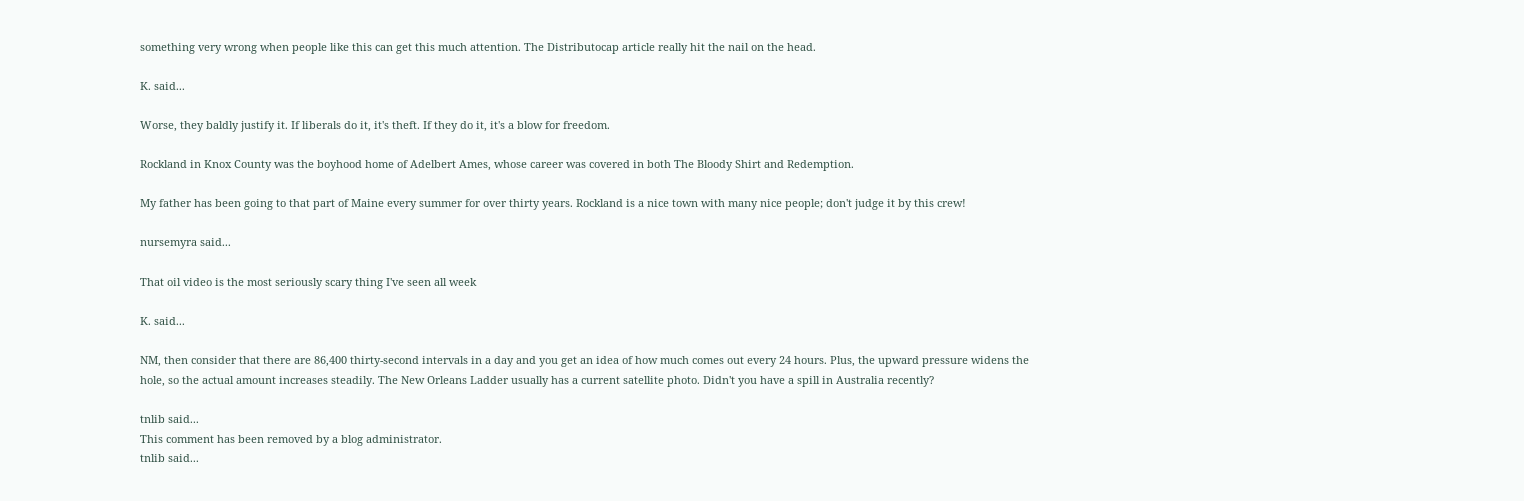something very wrong when people like this can get this much attention. The Distributocap article really hit the nail on the head.

K. said...

Worse, they baldly justify it. If liberals do it, it's theft. If they do it, it's a blow for freedom.

Rockland in Knox County was the boyhood home of Adelbert Ames, whose career was covered in both The Bloody Shirt and Redemption.

My father has been going to that part of Maine every summer for over thirty years. Rockland is a nice town with many nice people; don't judge it by this crew!

nursemyra said...

That oil video is the most seriously scary thing I've seen all week

K. said...

NM, then consider that there are 86,400 thirty-second intervals in a day and you get an idea of how much comes out every 24 hours. Plus, the upward pressure widens the hole, so the actual amount increases steadily. The New Orleans Ladder usually has a current satellite photo. Didn't you have a spill in Australia recently?

tnlib said...
This comment has been removed by a blog administrator.
tnlib said...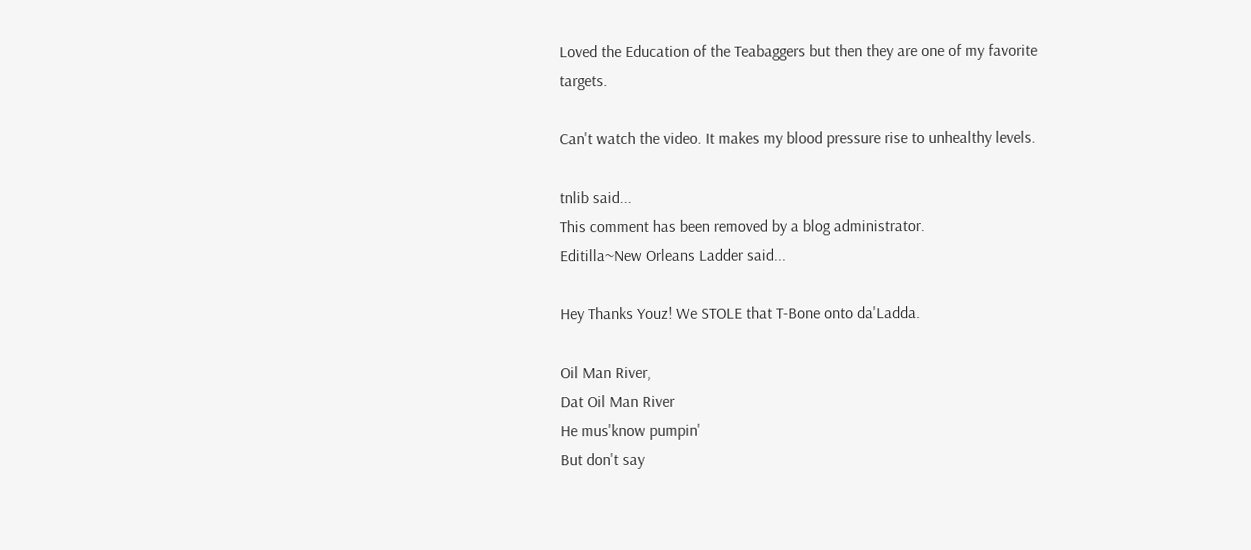Loved the Education of the Teabaggers but then they are one of my favorite targets.

Can't watch the video. It makes my blood pressure rise to unhealthy levels.

tnlib said...
This comment has been removed by a blog administrator.
Editilla~New Orleans Ladder said...

Hey Thanks Youz! We STOLE that T-Bone onto da'Ladda.

Oil Man River,
Dat Oil Man River
He mus'know pumpin'
But don't say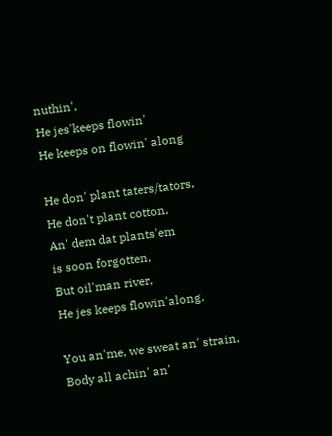nuthin',
He jes'keeps flowin'
He keeps on flowin' along

He don' plant taters/tators,
He don't plant cotton,
An' dem dat plants'em
is soon forgotten,
But oil'man river,
He jes keeps flowin'along.

You an'me, we sweat an' strain,
Body all achin' an'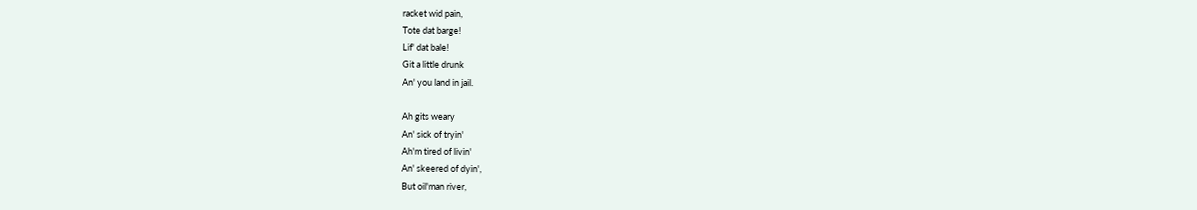racket wid pain,
Tote dat barge!
Lif' dat bale!
Git a little drunk
An' you land in jail.

Ah gits weary
An' sick of tryin'
Ah'm tired of livin'
An' skeered of dyin',
But oil'man river,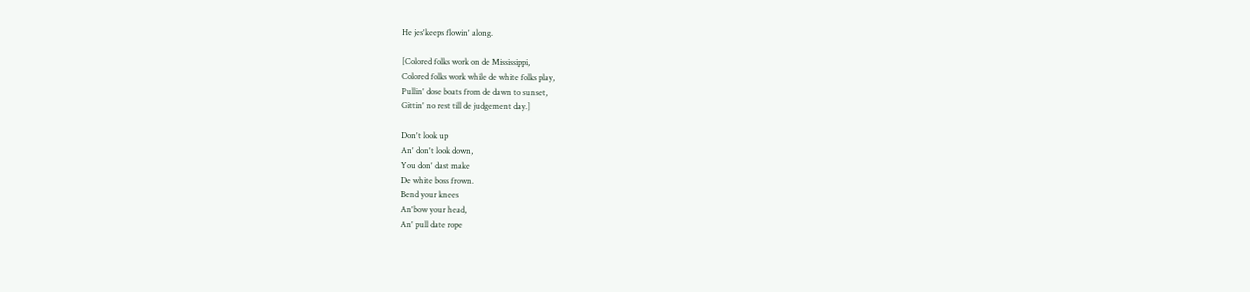He jes'keeps flowin' along.

[Colored folks work on de Mississippi,
Colored folks work while de white folks play,
Pullin' dose boats from de dawn to sunset,
Gittin' no rest till de judgement day.]

Don't look up
An' don't look down,
You don' dast make
De white boss frown.
Bend your knees
An'bow your head,
An' pull date rope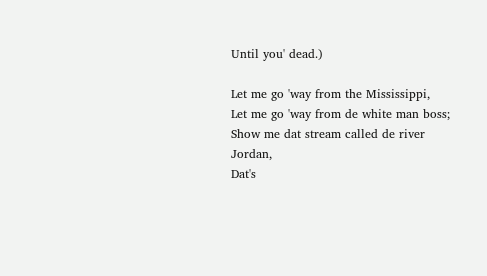Until you' dead.)

Let me go 'way from the Mississippi,
Let me go 'way from de white man boss;
Show me dat stream called de river Jordan,
Dat's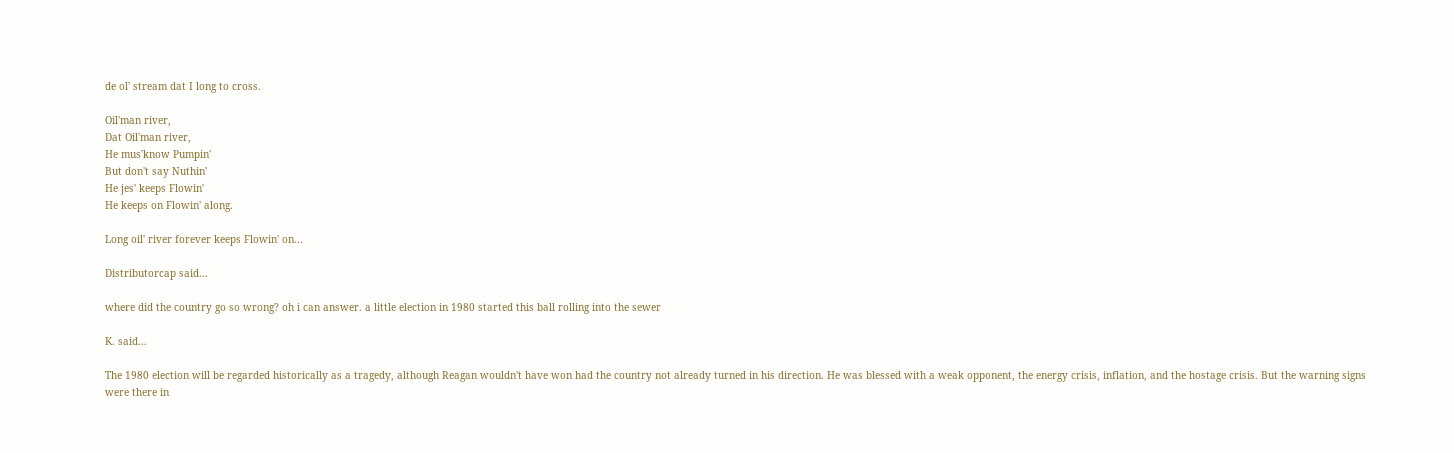de ol' stream dat I long to cross.

Oil'man river,
Dat Oil'man river,
He mus'know Pumpin'
But don't say Nuthin'
He jes' keeps Flowin'
He keeps on Flowin' along.

Long oil' river forever keeps Flowin' on...

Distributorcap said...

where did the country go so wrong? oh i can answer. a little election in 1980 started this ball rolling into the sewer

K. said...

The 1980 election will be regarded historically as a tragedy, although Reagan wouldn't have won had the country not already turned in his direction. He was blessed with a weak opponent, the energy crisis, inflation, and the hostage crisis. But the warning signs were there in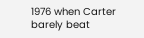1976 when Carter barely beat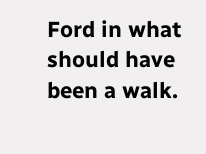Ford in what should have been a walk.